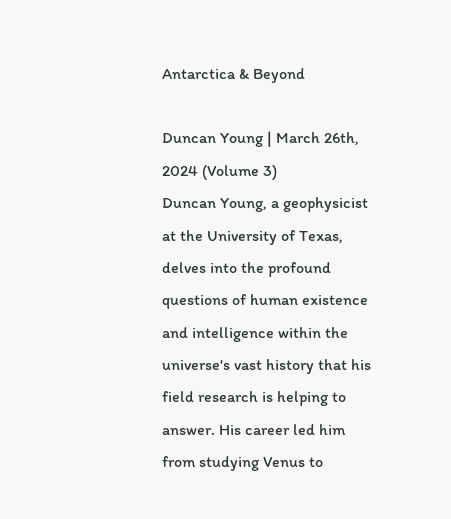Antarctica & Beyond

Duncan Young | March 26th, 2024 (Volume 3)
Duncan Young, a geophysicist at the University of Texas, delves into the profound questions of human existence and intelligence within the universe's vast history that his field research is helping to answer. His career led him from studying Venus to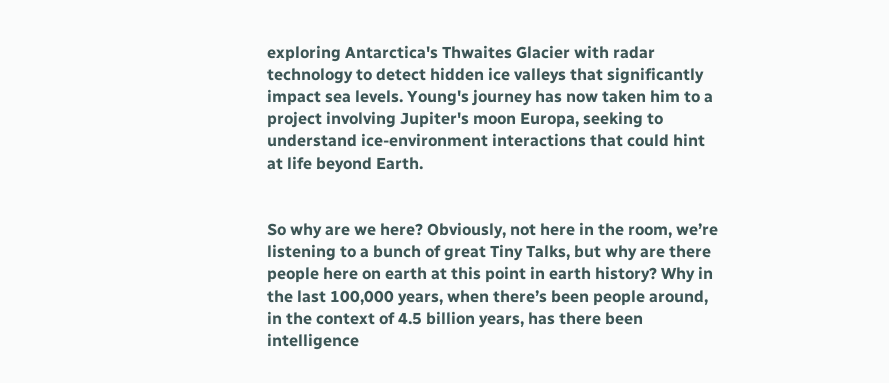exploring Antarctica's Thwaites Glacier with radar technology to detect hidden ice valleys that significantly impact sea levels. Young's journey has now taken him to a project involving Jupiter's moon Europa, seeking to understand ice-environment interactions that could hint at life beyond Earth.


So why are we here? Obviously, not here in the room, we’re listening to a bunch of great Tiny Talks, but why are there people here on earth at this point in earth history? Why in the last 100,000 years, when there’s been people around, in the context of 4.5 billion years, has there been intelligence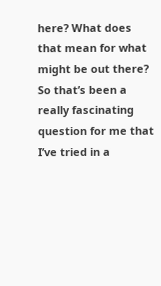here? What does that mean for what might be out there? So that’s been a really fascinating question for me that I’ve tried in a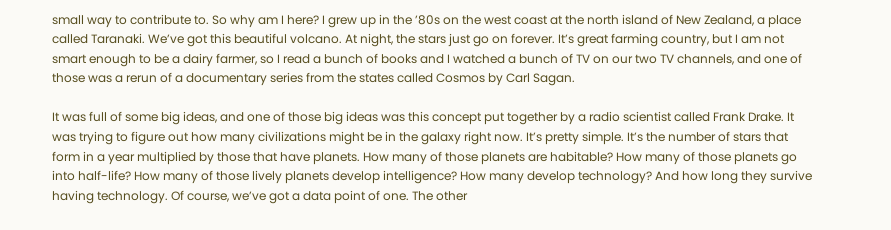small way to contribute to. So why am I here? I grew up in the ’80s on the west coast at the north island of New Zealand, a place called Taranaki. We’ve got this beautiful volcano. At night, the stars just go on forever. It’s great farming country, but I am not smart enough to be a dairy farmer, so I read a bunch of books and I watched a bunch of TV on our two TV channels, and one of those was a rerun of a documentary series from the states called Cosmos by Carl Sagan.

It was full of some big ideas, and one of those big ideas was this concept put together by a radio scientist called Frank Drake. It was trying to figure out how many civilizations might be in the galaxy right now. It’s pretty simple. It’s the number of stars that form in a year multiplied by those that have planets. How many of those planets are habitable? How many of those planets go into half-life? How many of those lively planets develop intelligence? How many develop technology? And how long they survive having technology. Of course, we’ve got a data point of one. The other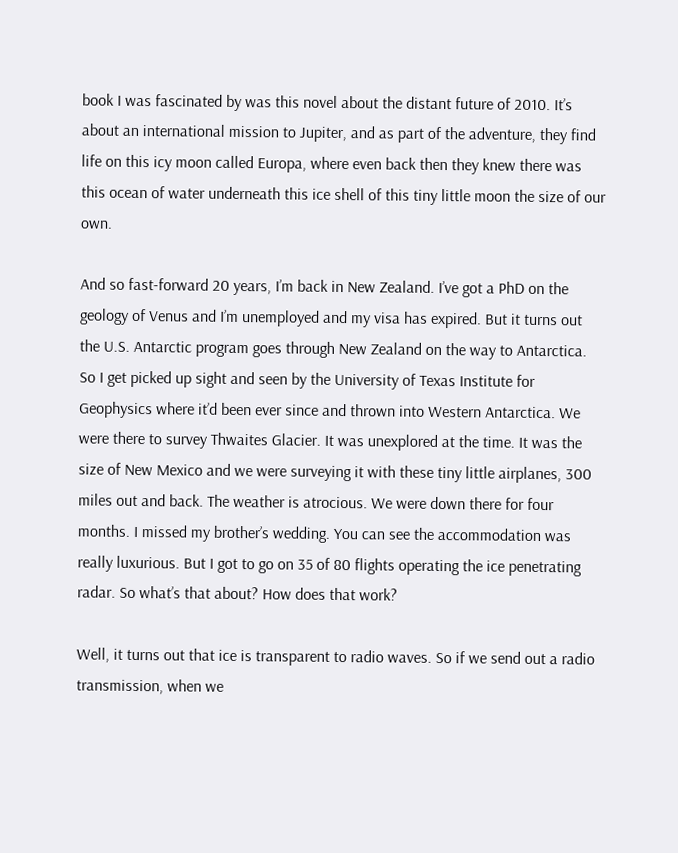book I was fascinated by was this novel about the distant future of 2010. It’s about an international mission to Jupiter, and as part of the adventure, they find life on this icy moon called Europa, where even back then they knew there was this ocean of water underneath this ice shell of this tiny little moon the size of our own.

And so fast-forward 20 years, I’m back in New Zealand. I’ve got a PhD on the geology of Venus and I’m unemployed and my visa has expired. But it turns out the U.S. Antarctic program goes through New Zealand on the way to Antarctica. So I get picked up sight and seen by the University of Texas Institute for Geophysics where it’d been ever since and thrown into Western Antarctica. We were there to survey Thwaites Glacier. It was unexplored at the time. It was the size of New Mexico and we were surveying it with these tiny little airplanes, 300 miles out and back. The weather is atrocious. We were down there for four months. I missed my brother’s wedding. You can see the accommodation was really luxurious. But I got to go on 35 of 80 flights operating the ice penetrating radar. So what’s that about? How does that work?

Well, it turns out that ice is transparent to radio waves. So if we send out a radio transmission, when we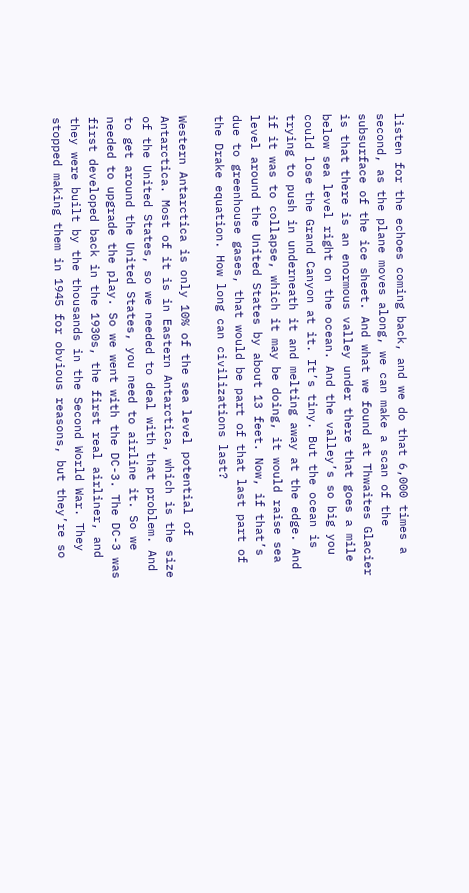listen for the echoes coming back, and we do that 6,000 times a second, as the plane moves along, we can make a scan of the subsurface of the ice sheet. And what we found at Thwaites Glacier is that there is an enormous valley under there that goes a mile below sea level right on the ocean. And the valley’s so big you could lose the Grand Canyon at it. It’s tiny. But the ocean is trying to push in underneath it and melting away at the edge. And if it was to collapse, which it may be doing, it would raise sea level around the United States by about 13 feet. Now, if that’s due to greenhouse gases, that would be part of that last part of the Drake equation. How long can civilizations last?

Western Antarctica is only 10% of the sea level potential of Antarctica. Most of it is in Eastern Antarctica, which is the size of the United States, so we needed to deal with that problem. And to get around the United States, you need to airline it. So we needed to upgrade the play. So we went with the DC-3. The DC-3 was first developed back in the 1930s, the first real airliner, and they were built by the thousands in the Second World War. They stopped making them in 1945 for obvious reasons, but they’re so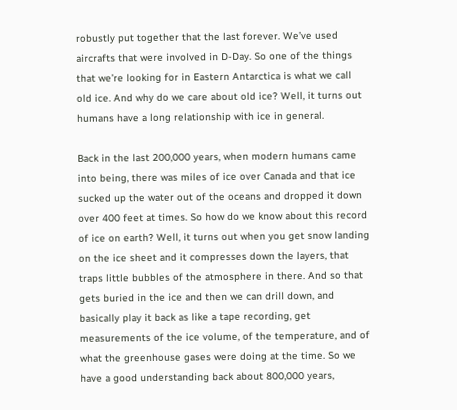robustly put together that the last forever. We’ve used aircrafts that were involved in D-Day. So one of the things that we’re looking for in Eastern Antarctica is what we call old ice. And why do we care about old ice? Well, it turns out humans have a long relationship with ice in general.

Back in the last 200,000 years, when modern humans came into being, there was miles of ice over Canada and that ice sucked up the water out of the oceans and dropped it down over 400 feet at times. So how do we know about this record of ice on earth? Well, it turns out when you get snow landing on the ice sheet and it compresses down the layers, that traps little bubbles of the atmosphere in there. And so that gets buried in the ice and then we can drill down, and basically play it back as like a tape recording, get measurements of the ice volume, of the temperature, and of what the greenhouse gases were doing at the time. So we have a good understanding back about 800,000 years,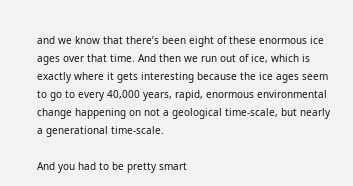and we know that there’s been eight of these enormous ice ages over that time. And then we run out of ice, which is exactly where it gets interesting because the ice ages seem to go to every 40,000 years, rapid, enormous environmental change happening on not a geological time-scale, but nearly a generational time-scale.

And you had to be pretty smart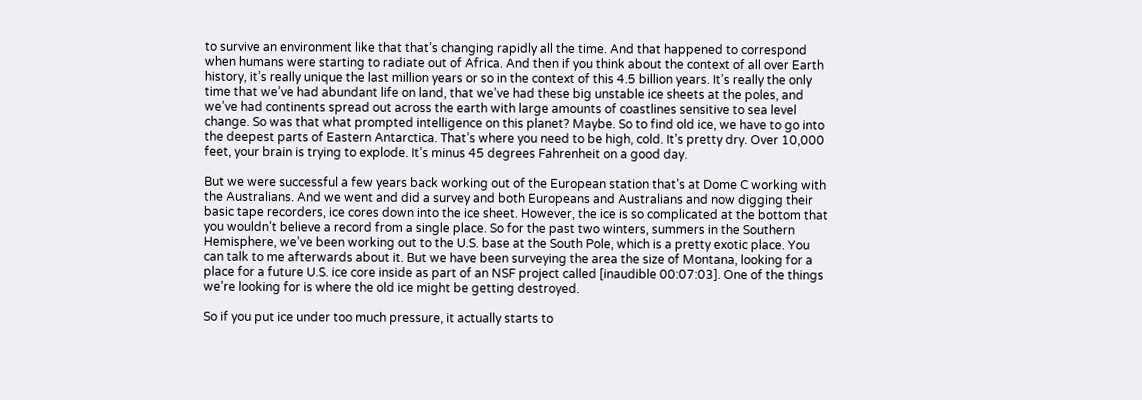to survive an environment like that that’s changing rapidly all the time. And that happened to correspond when humans were starting to radiate out of Africa. And then if you think about the context of all over Earth history, it’s really unique the last million years or so in the context of this 4.5 billion years. It’s really the only time that we’ve had abundant life on land, that we’ve had these big unstable ice sheets at the poles, and we’ve had continents spread out across the earth with large amounts of coastlines sensitive to sea level change. So was that what prompted intelligence on this planet? Maybe. So to find old ice, we have to go into the deepest parts of Eastern Antarctica. That’s where you need to be high, cold. It’s pretty dry. Over 10,000 feet, your brain is trying to explode. It’s minus 45 degrees Fahrenheit on a good day.

But we were successful a few years back working out of the European station that’s at Dome C working with the Australians. And we went and did a survey and both Europeans and Australians and now digging their basic tape recorders, ice cores down into the ice sheet. However, the ice is so complicated at the bottom that you wouldn’t believe a record from a single place. So for the past two winters, summers in the Southern Hemisphere, we’ve been working out to the U.S. base at the South Pole, which is a pretty exotic place. You can talk to me afterwards about it. But we have been surveying the area the size of Montana, looking for a place for a future U.S. ice core inside as part of an NSF project called [inaudible 00:07:03]. One of the things we’re looking for is where the old ice might be getting destroyed.

So if you put ice under too much pressure, it actually starts to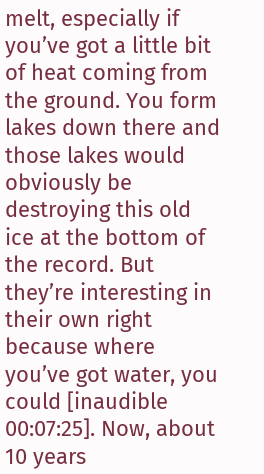melt, especially if you’ve got a little bit of heat coming from the ground. You form lakes down there and those lakes would obviously be destroying this old ice at the bottom of the record. But they’re interesting in their own right because where you’ve got water, you could [inaudible 00:07:25]. Now, about 10 years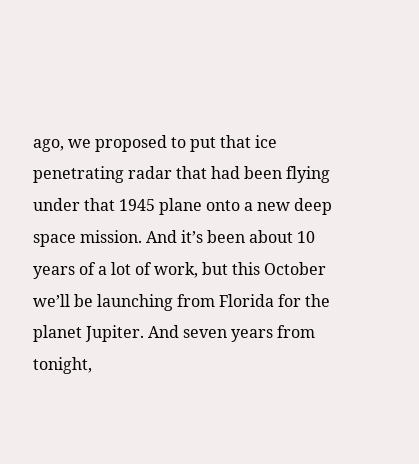ago, we proposed to put that ice penetrating radar that had been flying under that 1945 plane onto a new deep space mission. And it’s been about 10 years of a lot of work, but this October we’ll be launching from Florida for the planet Jupiter. And seven years from tonight,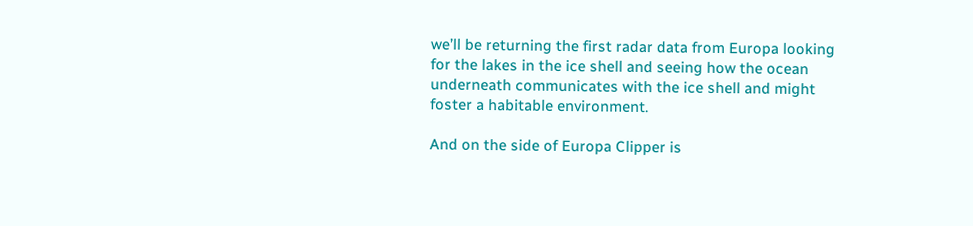we’ll be returning the first radar data from Europa looking for the lakes in the ice shell and seeing how the ocean underneath communicates with the ice shell and might foster a habitable environment.

And on the side of Europa Clipper is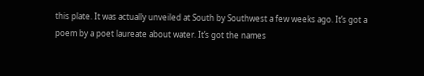this plate. It was actually unveiled at South by Southwest a few weeks ago. It’s got a poem by a poet laureate about water. It’s got the names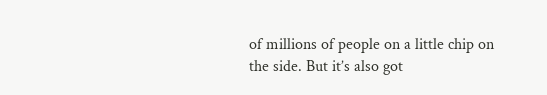of millions of people on a little chip on the side. But it’s also got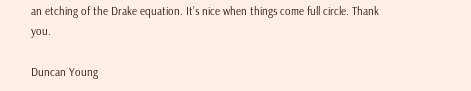an etching of the Drake equation. It’s nice when things come full circle. Thank you.

Duncan Young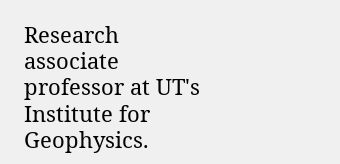Research associate professor at UT's Institute for Geophysics.